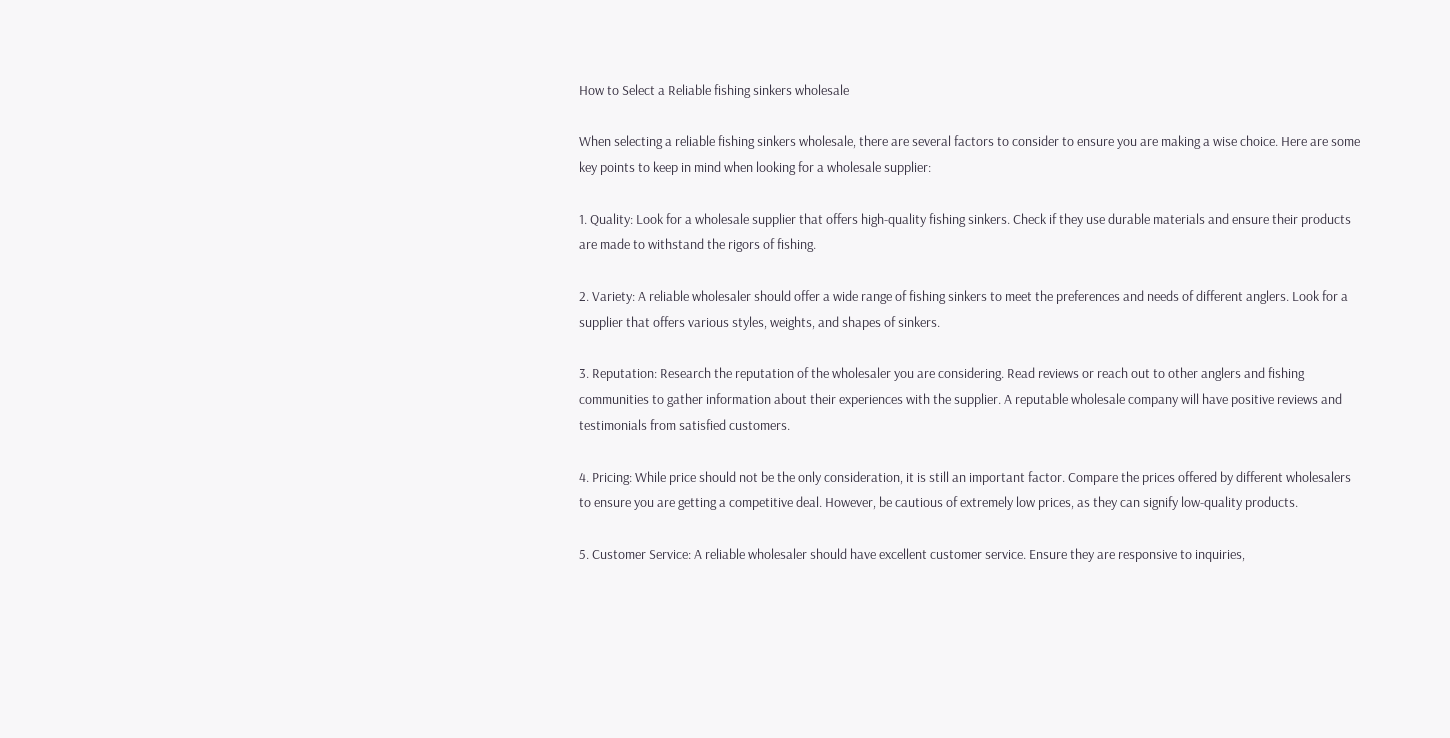How to Select a Reliable fishing sinkers wholesale

When selecting a reliable fishing sinkers wholesale, there are several factors to consider to ensure you are making a wise choice. Here are some key points to keep in mind when looking for a wholesale supplier:

1. Quality: Look for a wholesale supplier that offers high-quality fishing sinkers. Check if they use durable materials and ensure their products are made to withstand the rigors of fishing.

2. Variety: A reliable wholesaler should offer a wide range of fishing sinkers to meet the preferences and needs of different anglers. Look for a supplier that offers various styles, weights, and shapes of sinkers.

3. Reputation: Research the reputation of the wholesaler you are considering. Read reviews or reach out to other anglers and fishing communities to gather information about their experiences with the supplier. A reputable wholesale company will have positive reviews and testimonials from satisfied customers.

4. Pricing: While price should not be the only consideration, it is still an important factor. Compare the prices offered by different wholesalers to ensure you are getting a competitive deal. However, be cautious of extremely low prices, as they can signify low-quality products.

5. Customer Service: A reliable wholesaler should have excellent customer service. Ensure they are responsive to inquiries,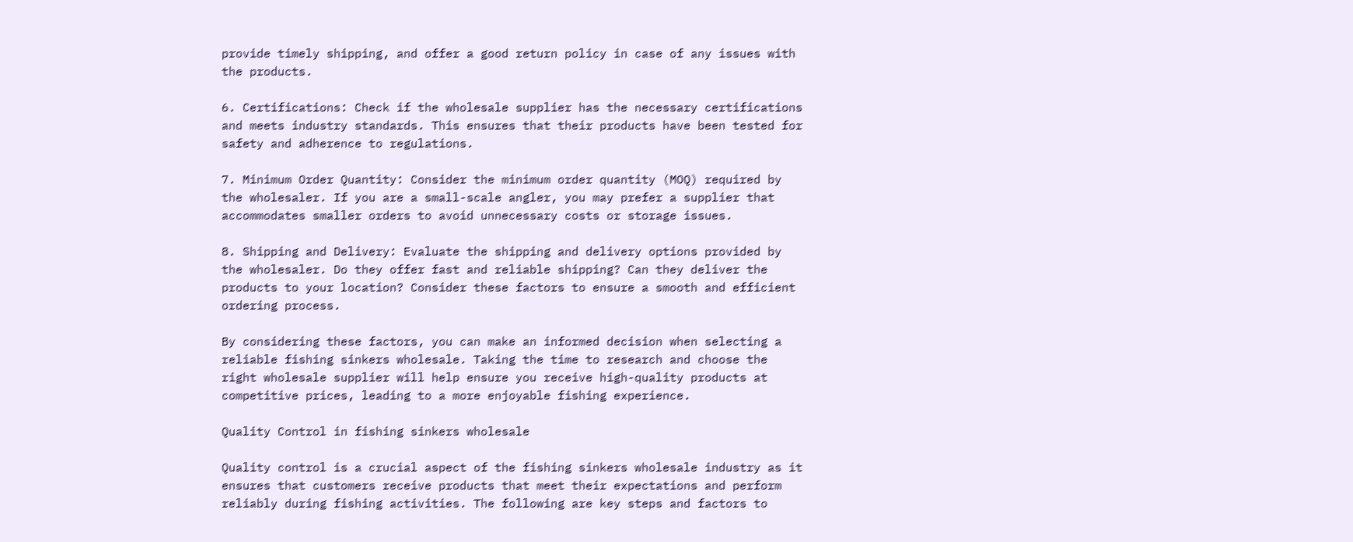provide timely shipping, and offer a good return policy in case of any issues with the products.

6. Certifications: Check if the wholesale supplier has the necessary certifications and meets industry standards. This ensures that their products have been tested for safety and adherence to regulations.

7. Minimum Order Quantity: Consider the minimum order quantity (MOQ) required by the wholesaler. If you are a small-scale angler, you may prefer a supplier that accommodates smaller orders to avoid unnecessary costs or storage issues.

8. Shipping and Delivery: Evaluate the shipping and delivery options provided by the wholesaler. Do they offer fast and reliable shipping? Can they deliver the products to your location? Consider these factors to ensure a smooth and efficient ordering process.

By considering these factors, you can make an informed decision when selecting a reliable fishing sinkers wholesale. Taking the time to research and choose the right wholesale supplier will help ensure you receive high-quality products at competitive prices, leading to a more enjoyable fishing experience.

Quality Control in fishing sinkers wholesale

Quality control is a crucial aspect of the fishing sinkers wholesale industry as it ensures that customers receive products that meet their expectations and perform reliably during fishing activities. The following are key steps and factors to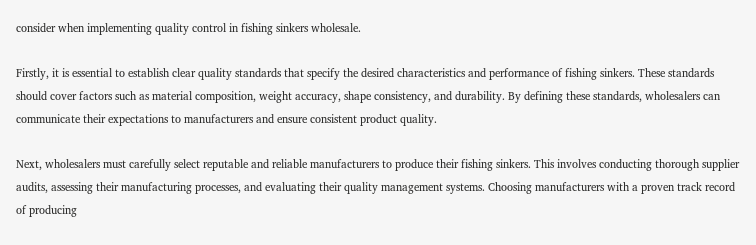consider when implementing quality control in fishing sinkers wholesale.

Firstly, it is essential to establish clear quality standards that specify the desired characteristics and performance of fishing sinkers. These standards should cover factors such as material composition, weight accuracy, shape consistency, and durability. By defining these standards, wholesalers can communicate their expectations to manufacturers and ensure consistent product quality.

Next, wholesalers must carefully select reputable and reliable manufacturers to produce their fishing sinkers. This involves conducting thorough supplier audits, assessing their manufacturing processes, and evaluating their quality management systems. Choosing manufacturers with a proven track record of producing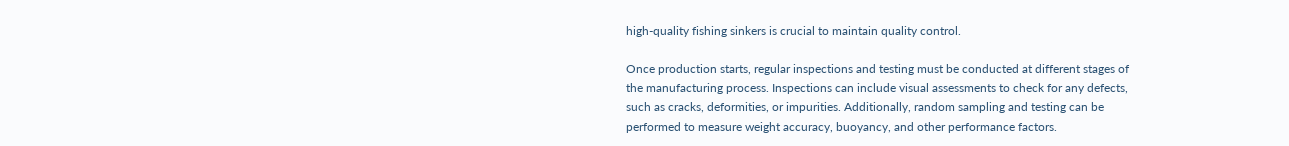high-quality fishing sinkers is crucial to maintain quality control.

Once production starts, regular inspections and testing must be conducted at different stages of the manufacturing process. Inspections can include visual assessments to check for any defects, such as cracks, deformities, or impurities. Additionally, random sampling and testing can be performed to measure weight accuracy, buoyancy, and other performance factors.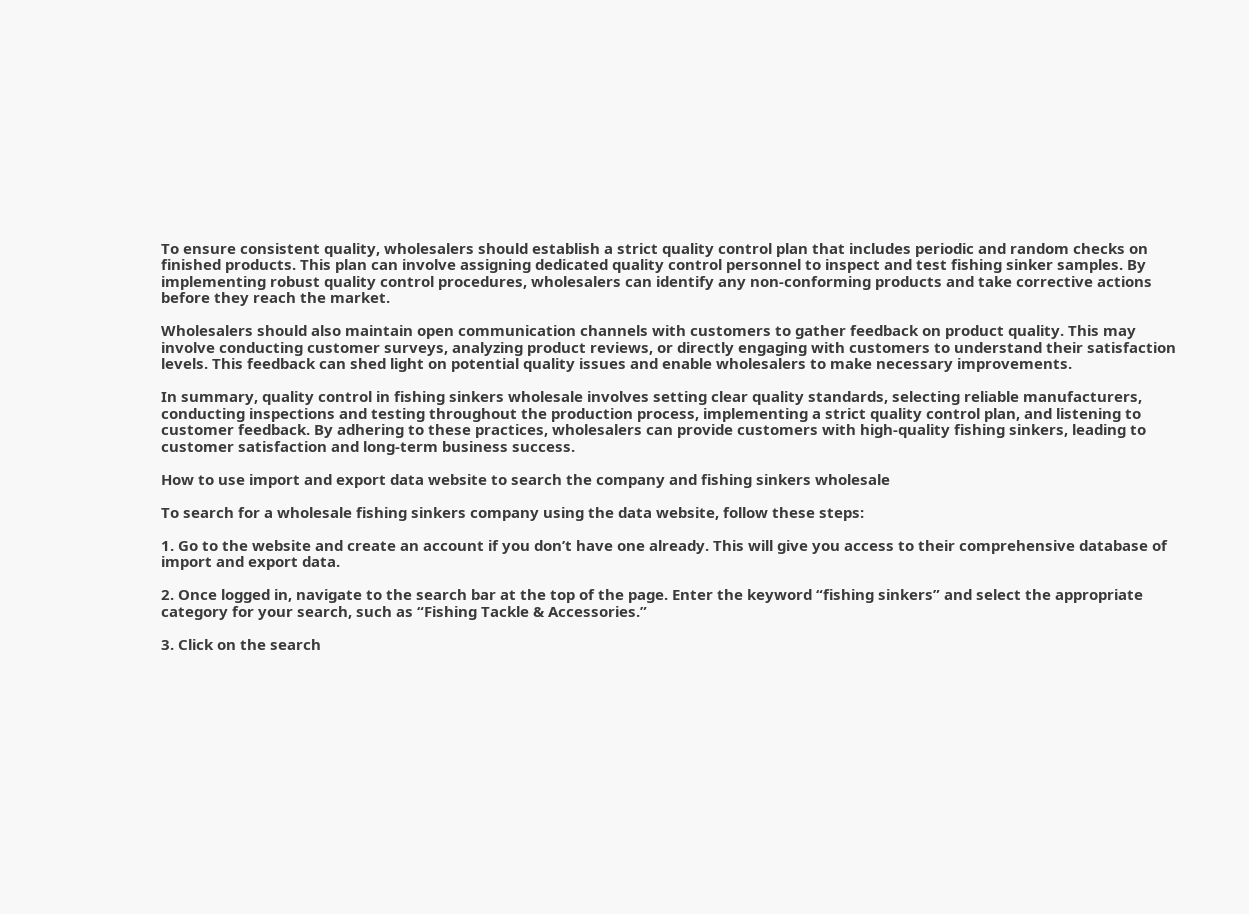To ensure consistent quality, wholesalers should establish a strict quality control plan that includes periodic and random checks on finished products. This plan can involve assigning dedicated quality control personnel to inspect and test fishing sinker samples. By implementing robust quality control procedures, wholesalers can identify any non-conforming products and take corrective actions before they reach the market.

Wholesalers should also maintain open communication channels with customers to gather feedback on product quality. This may involve conducting customer surveys, analyzing product reviews, or directly engaging with customers to understand their satisfaction levels. This feedback can shed light on potential quality issues and enable wholesalers to make necessary improvements.

In summary, quality control in fishing sinkers wholesale involves setting clear quality standards, selecting reliable manufacturers, conducting inspections and testing throughout the production process, implementing a strict quality control plan, and listening to customer feedback. By adhering to these practices, wholesalers can provide customers with high-quality fishing sinkers, leading to customer satisfaction and long-term business success.

How to use import and export data website to search the company and fishing sinkers wholesale

To search for a wholesale fishing sinkers company using the data website, follow these steps:

1. Go to the website and create an account if you don’t have one already. This will give you access to their comprehensive database of import and export data.

2. Once logged in, navigate to the search bar at the top of the page. Enter the keyword “fishing sinkers” and select the appropriate category for your search, such as “Fishing Tackle & Accessories.”

3. Click on the search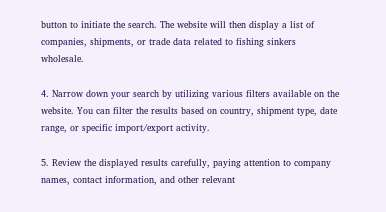button to initiate the search. The website will then display a list of companies, shipments, or trade data related to fishing sinkers wholesale.

4. Narrow down your search by utilizing various filters available on the website. You can filter the results based on country, shipment type, date range, or specific import/export activity.

5. Review the displayed results carefully, paying attention to company names, contact information, and other relevant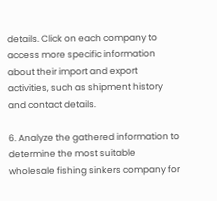details. Click on each company to access more specific information about their import and export activities, such as shipment history and contact details.

6. Analyze the gathered information to determine the most suitable wholesale fishing sinkers company for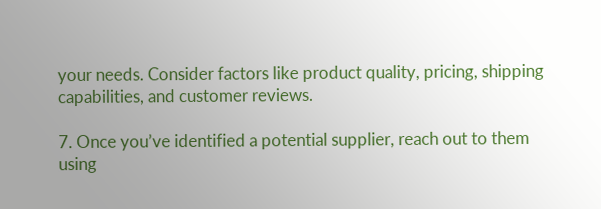your needs. Consider factors like product quality, pricing, shipping capabilities, and customer reviews.

7. Once you’ve identified a potential supplier, reach out to them using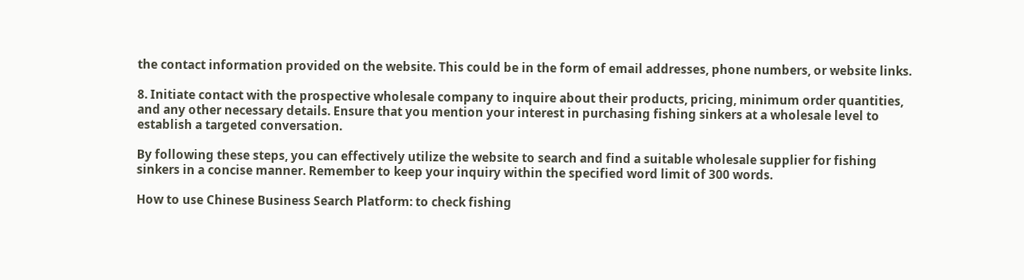the contact information provided on the website. This could be in the form of email addresses, phone numbers, or website links.

8. Initiate contact with the prospective wholesale company to inquire about their products, pricing, minimum order quantities, and any other necessary details. Ensure that you mention your interest in purchasing fishing sinkers at a wholesale level to establish a targeted conversation.

By following these steps, you can effectively utilize the website to search and find a suitable wholesale supplier for fishing sinkers in a concise manner. Remember to keep your inquiry within the specified word limit of 300 words.

How to use Chinese Business Search Platform: to check fishing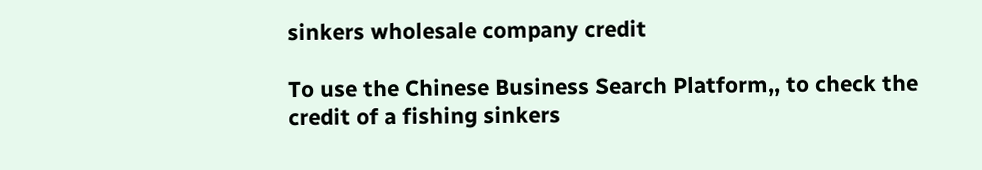sinkers wholesale company credit

To use the Chinese Business Search Platform,, to check the credit of a fishing sinkers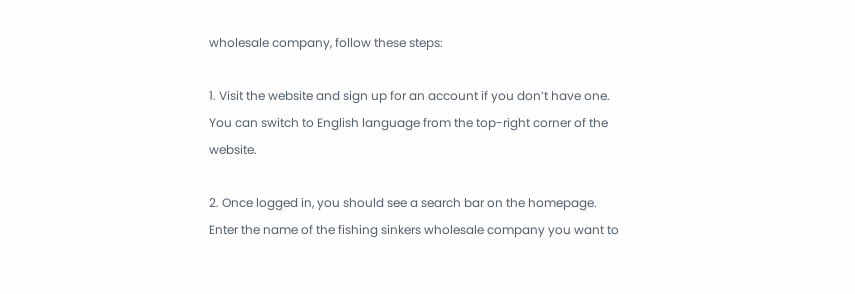wholesale company, follow these steps:

1. Visit the website and sign up for an account if you don’t have one. You can switch to English language from the top-right corner of the website.

2. Once logged in, you should see a search bar on the homepage. Enter the name of the fishing sinkers wholesale company you want to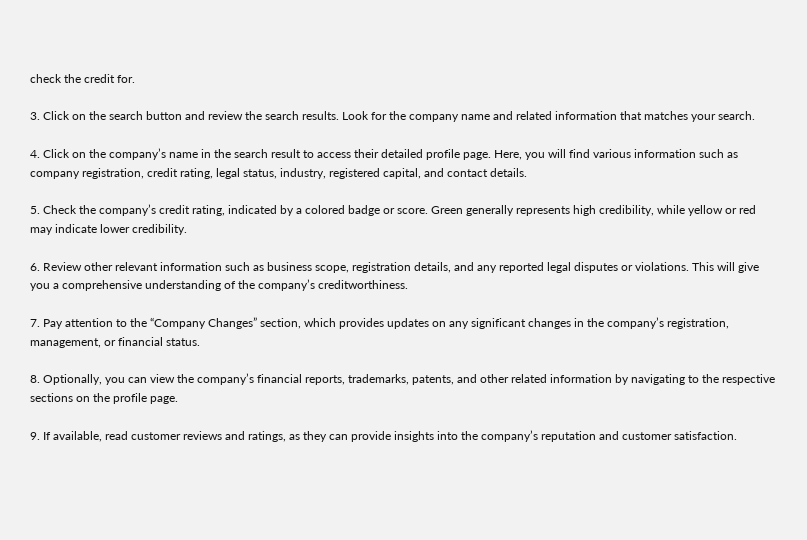check the credit for.

3. Click on the search button and review the search results. Look for the company name and related information that matches your search.

4. Click on the company’s name in the search result to access their detailed profile page. Here, you will find various information such as company registration, credit rating, legal status, industry, registered capital, and contact details.

5. Check the company’s credit rating, indicated by a colored badge or score. Green generally represents high credibility, while yellow or red may indicate lower credibility.

6. Review other relevant information such as business scope, registration details, and any reported legal disputes or violations. This will give you a comprehensive understanding of the company’s creditworthiness.

7. Pay attention to the “Company Changes” section, which provides updates on any significant changes in the company’s registration, management, or financial status.

8. Optionally, you can view the company’s financial reports, trademarks, patents, and other related information by navigating to the respective sections on the profile page.

9. If available, read customer reviews and ratings, as they can provide insights into the company’s reputation and customer satisfaction.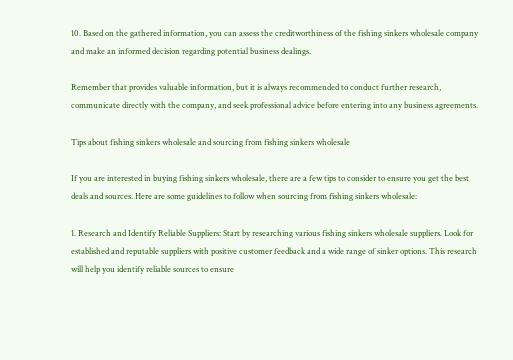10. Based on the gathered information, you can assess the creditworthiness of the fishing sinkers wholesale company and make an informed decision regarding potential business dealings.

Remember that provides valuable information, but it is always recommended to conduct further research, communicate directly with the company, and seek professional advice before entering into any business agreements.

Tips about fishing sinkers wholesale and sourcing from fishing sinkers wholesale

If you are interested in buying fishing sinkers wholesale, there are a few tips to consider to ensure you get the best deals and sources. Here are some guidelines to follow when sourcing from fishing sinkers wholesale:

1. Research and Identify Reliable Suppliers: Start by researching various fishing sinkers wholesale suppliers. Look for established and reputable suppliers with positive customer feedback and a wide range of sinker options. This research will help you identify reliable sources to ensure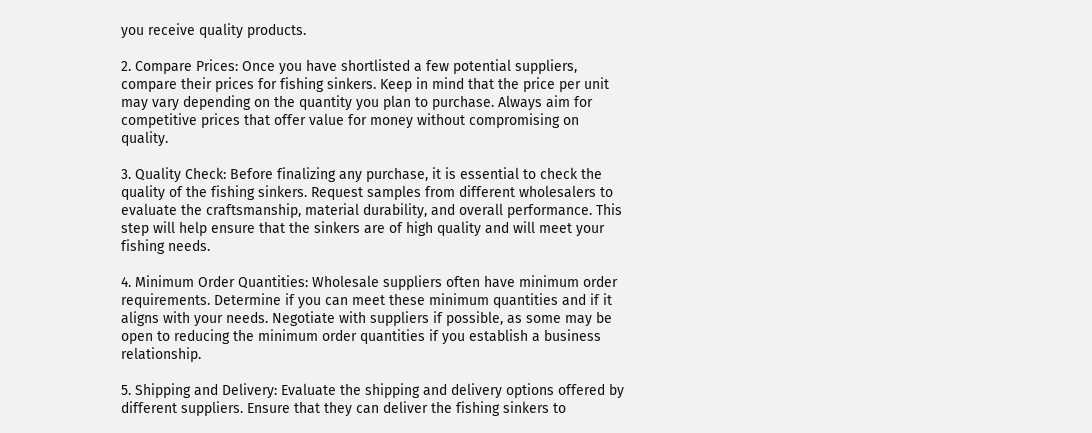you receive quality products.

2. Compare Prices: Once you have shortlisted a few potential suppliers, compare their prices for fishing sinkers. Keep in mind that the price per unit may vary depending on the quantity you plan to purchase. Always aim for competitive prices that offer value for money without compromising on quality.

3. Quality Check: Before finalizing any purchase, it is essential to check the quality of the fishing sinkers. Request samples from different wholesalers to evaluate the craftsmanship, material durability, and overall performance. This step will help ensure that the sinkers are of high quality and will meet your fishing needs.

4. Minimum Order Quantities: Wholesale suppliers often have minimum order requirements. Determine if you can meet these minimum quantities and if it aligns with your needs. Negotiate with suppliers if possible, as some may be open to reducing the minimum order quantities if you establish a business relationship.

5. Shipping and Delivery: Evaluate the shipping and delivery options offered by different suppliers. Ensure that they can deliver the fishing sinkers to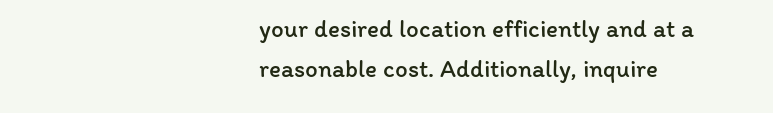your desired location efficiently and at a reasonable cost. Additionally, inquire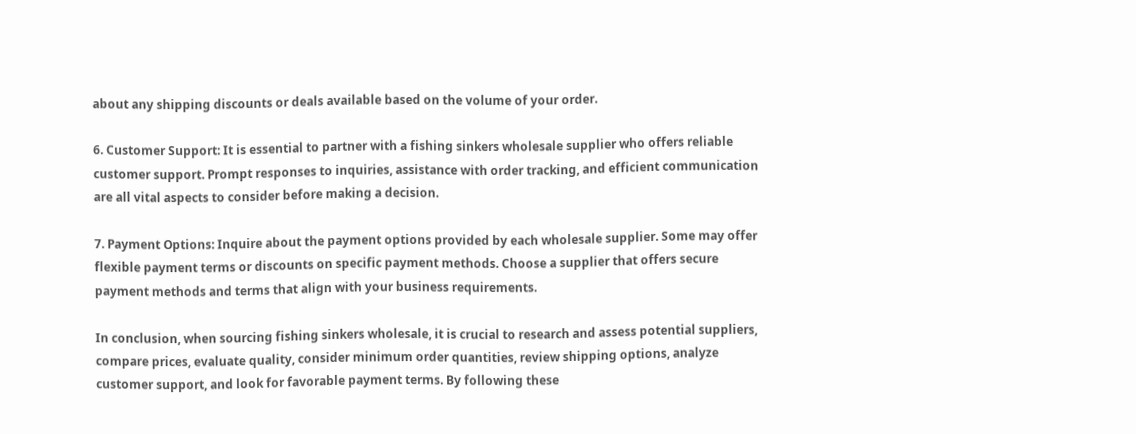about any shipping discounts or deals available based on the volume of your order.

6. Customer Support: It is essential to partner with a fishing sinkers wholesale supplier who offers reliable customer support. Prompt responses to inquiries, assistance with order tracking, and efficient communication are all vital aspects to consider before making a decision.

7. Payment Options: Inquire about the payment options provided by each wholesale supplier. Some may offer flexible payment terms or discounts on specific payment methods. Choose a supplier that offers secure payment methods and terms that align with your business requirements.

In conclusion, when sourcing fishing sinkers wholesale, it is crucial to research and assess potential suppliers, compare prices, evaluate quality, consider minimum order quantities, review shipping options, analyze customer support, and look for favorable payment terms. By following these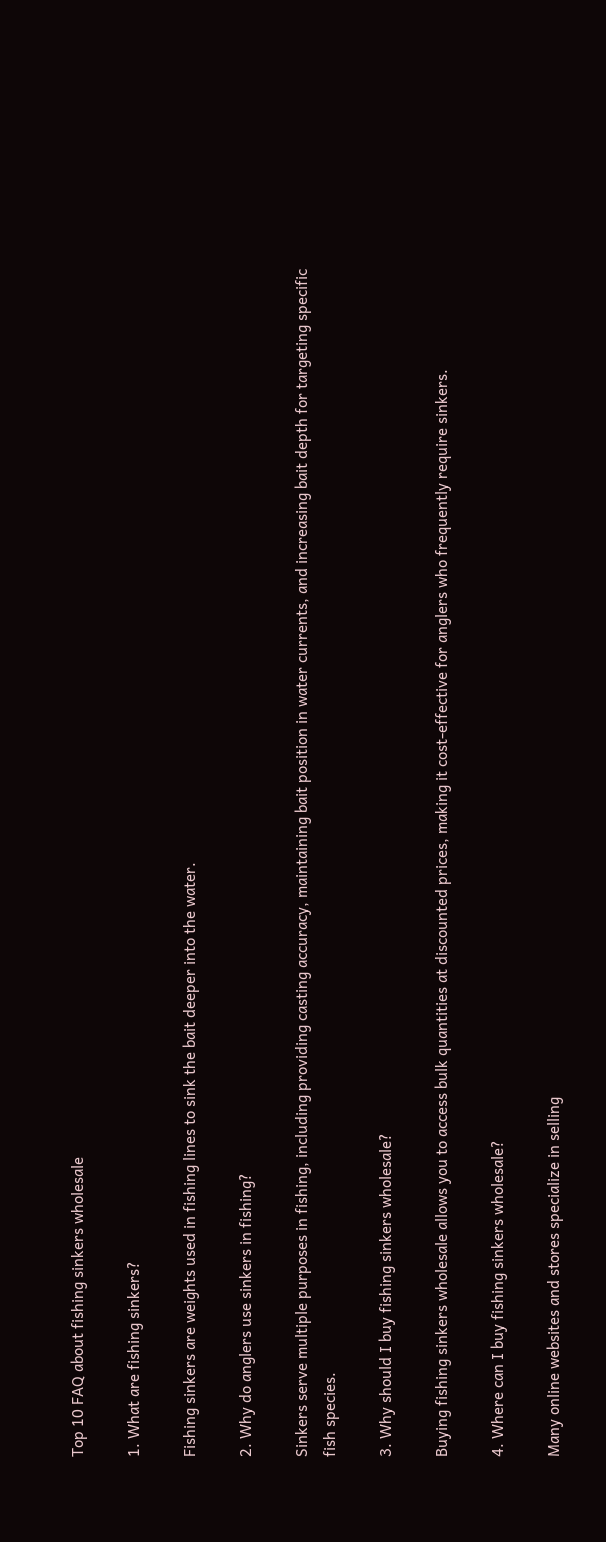Top 10 FAQ about fishing sinkers wholesale

1. What are fishing sinkers?

Fishing sinkers are weights used in fishing lines to sink the bait deeper into the water.

2. Why do anglers use sinkers in fishing?

Sinkers serve multiple purposes in fishing, including providing casting accuracy, maintaining bait position in water currents, and increasing bait depth for targeting specific fish species.

3. Why should I buy fishing sinkers wholesale?

Buying fishing sinkers wholesale allows you to access bulk quantities at discounted prices, making it cost-effective for anglers who frequently require sinkers.

4. Where can I buy fishing sinkers wholesale?

Many online websites and stores specialize in selling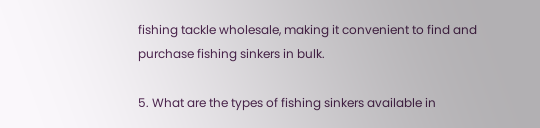fishing tackle wholesale, making it convenient to find and purchase fishing sinkers in bulk.

5. What are the types of fishing sinkers available in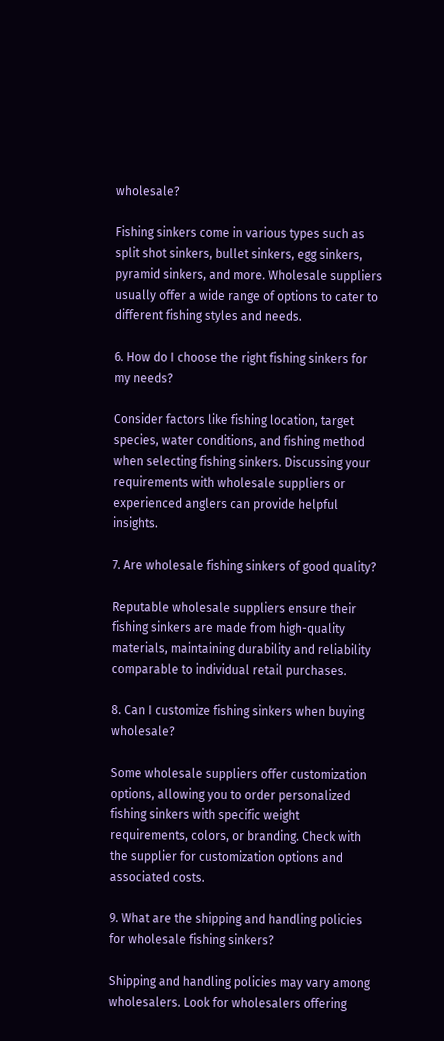wholesale?

Fishing sinkers come in various types such as split shot sinkers, bullet sinkers, egg sinkers, pyramid sinkers, and more. Wholesale suppliers usually offer a wide range of options to cater to different fishing styles and needs.

6. How do I choose the right fishing sinkers for my needs?

Consider factors like fishing location, target species, water conditions, and fishing method when selecting fishing sinkers. Discussing your requirements with wholesale suppliers or experienced anglers can provide helpful insights.

7. Are wholesale fishing sinkers of good quality?

Reputable wholesale suppliers ensure their fishing sinkers are made from high-quality materials, maintaining durability and reliability comparable to individual retail purchases.

8. Can I customize fishing sinkers when buying wholesale?

Some wholesale suppliers offer customization options, allowing you to order personalized fishing sinkers with specific weight requirements, colors, or branding. Check with the supplier for customization options and associated costs.

9. What are the shipping and handling policies for wholesale fishing sinkers?

Shipping and handling policies may vary among wholesalers. Look for wholesalers offering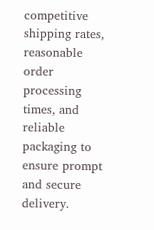competitive shipping rates, reasonable order processing times, and reliable packaging to ensure prompt and secure delivery.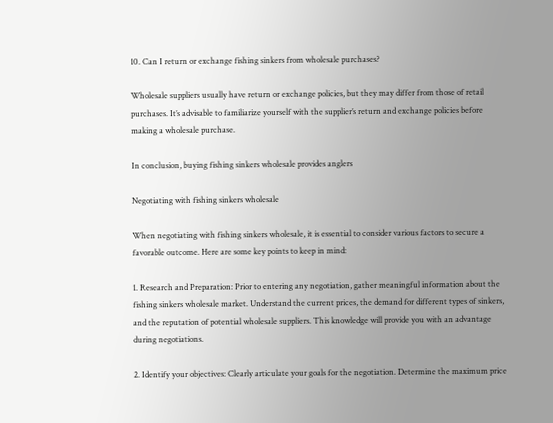10. Can I return or exchange fishing sinkers from wholesale purchases?

Wholesale suppliers usually have return or exchange policies, but they may differ from those of retail purchases. It’s advisable to familiarize yourself with the supplier’s return and exchange policies before making a wholesale purchase.

In conclusion, buying fishing sinkers wholesale provides anglers

Negotiating with fishing sinkers wholesale

When negotiating with fishing sinkers wholesale, it is essential to consider various factors to secure a favorable outcome. Here are some key points to keep in mind:

1. Research and Preparation: Prior to entering any negotiation, gather meaningful information about the fishing sinkers wholesale market. Understand the current prices, the demand for different types of sinkers, and the reputation of potential wholesale suppliers. This knowledge will provide you with an advantage during negotiations.

2. Identify your objectives: Clearly articulate your goals for the negotiation. Determine the maximum price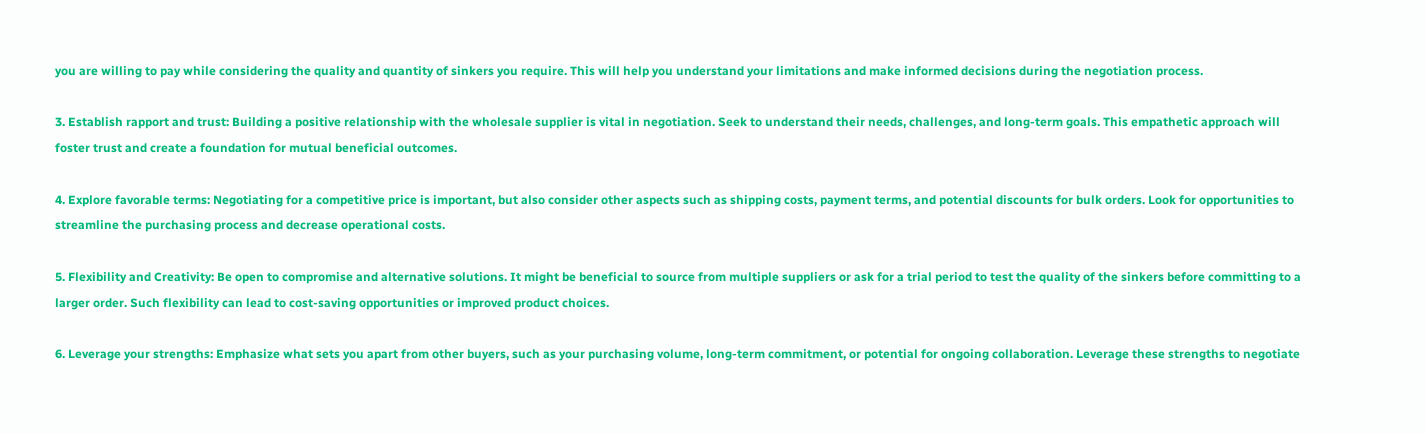you are willing to pay while considering the quality and quantity of sinkers you require. This will help you understand your limitations and make informed decisions during the negotiation process.

3. Establish rapport and trust: Building a positive relationship with the wholesale supplier is vital in negotiation. Seek to understand their needs, challenges, and long-term goals. This empathetic approach will foster trust and create a foundation for mutual beneficial outcomes.

4. Explore favorable terms: Negotiating for a competitive price is important, but also consider other aspects such as shipping costs, payment terms, and potential discounts for bulk orders. Look for opportunities to streamline the purchasing process and decrease operational costs.

5. Flexibility and Creativity: Be open to compromise and alternative solutions. It might be beneficial to source from multiple suppliers or ask for a trial period to test the quality of the sinkers before committing to a larger order. Such flexibility can lead to cost-saving opportunities or improved product choices.

6. Leverage your strengths: Emphasize what sets you apart from other buyers, such as your purchasing volume, long-term commitment, or potential for ongoing collaboration. Leverage these strengths to negotiate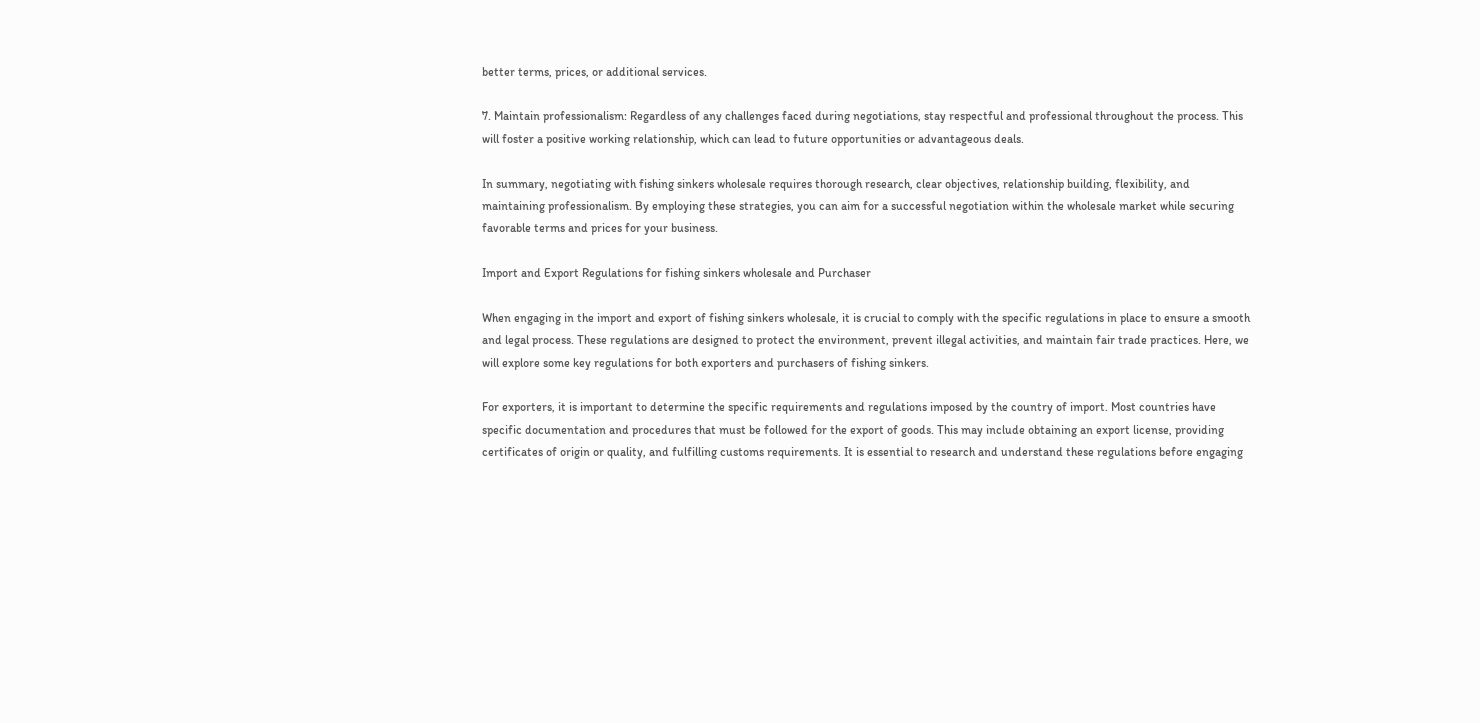better terms, prices, or additional services.

7. Maintain professionalism: Regardless of any challenges faced during negotiations, stay respectful and professional throughout the process. This will foster a positive working relationship, which can lead to future opportunities or advantageous deals.

In summary, negotiating with fishing sinkers wholesale requires thorough research, clear objectives, relationship building, flexibility, and maintaining professionalism. By employing these strategies, you can aim for a successful negotiation within the wholesale market while securing favorable terms and prices for your business.

Import and Export Regulations for fishing sinkers wholesale and Purchaser

When engaging in the import and export of fishing sinkers wholesale, it is crucial to comply with the specific regulations in place to ensure a smooth and legal process. These regulations are designed to protect the environment, prevent illegal activities, and maintain fair trade practices. Here, we will explore some key regulations for both exporters and purchasers of fishing sinkers.

For exporters, it is important to determine the specific requirements and regulations imposed by the country of import. Most countries have specific documentation and procedures that must be followed for the export of goods. This may include obtaining an export license, providing certificates of origin or quality, and fulfilling customs requirements. It is essential to research and understand these regulations before engaging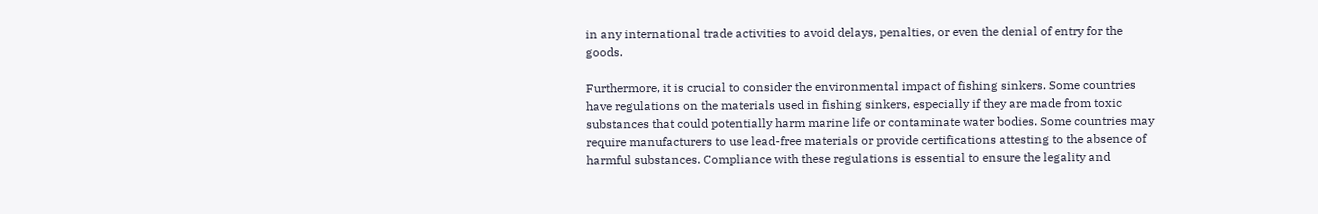in any international trade activities to avoid delays, penalties, or even the denial of entry for the goods.

Furthermore, it is crucial to consider the environmental impact of fishing sinkers. Some countries have regulations on the materials used in fishing sinkers, especially if they are made from toxic substances that could potentially harm marine life or contaminate water bodies. Some countries may require manufacturers to use lead-free materials or provide certifications attesting to the absence of harmful substances. Compliance with these regulations is essential to ensure the legality and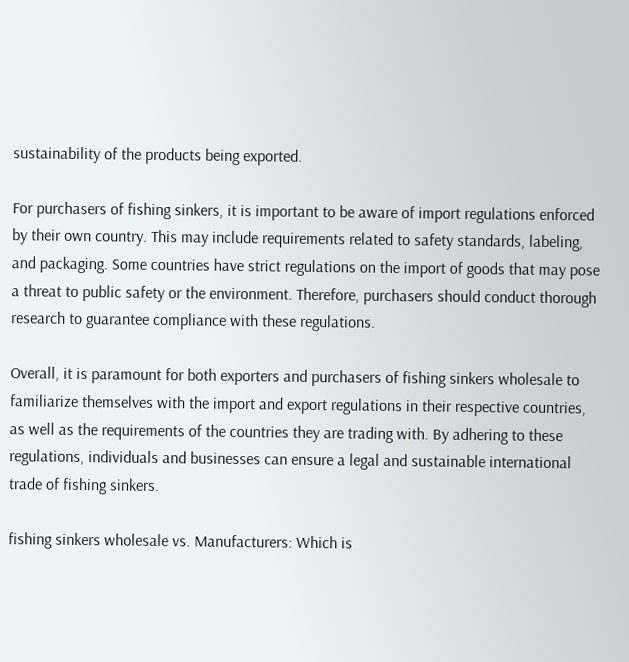sustainability of the products being exported.

For purchasers of fishing sinkers, it is important to be aware of import regulations enforced by their own country. This may include requirements related to safety standards, labeling, and packaging. Some countries have strict regulations on the import of goods that may pose a threat to public safety or the environment. Therefore, purchasers should conduct thorough research to guarantee compliance with these regulations.

Overall, it is paramount for both exporters and purchasers of fishing sinkers wholesale to familiarize themselves with the import and export regulations in their respective countries, as well as the requirements of the countries they are trading with. By adhering to these regulations, individuals and businesses can ensure a legal and sustainable international trade of fishing sinkers.

fishing sinkers wholesale vs. Manufacturers: Which is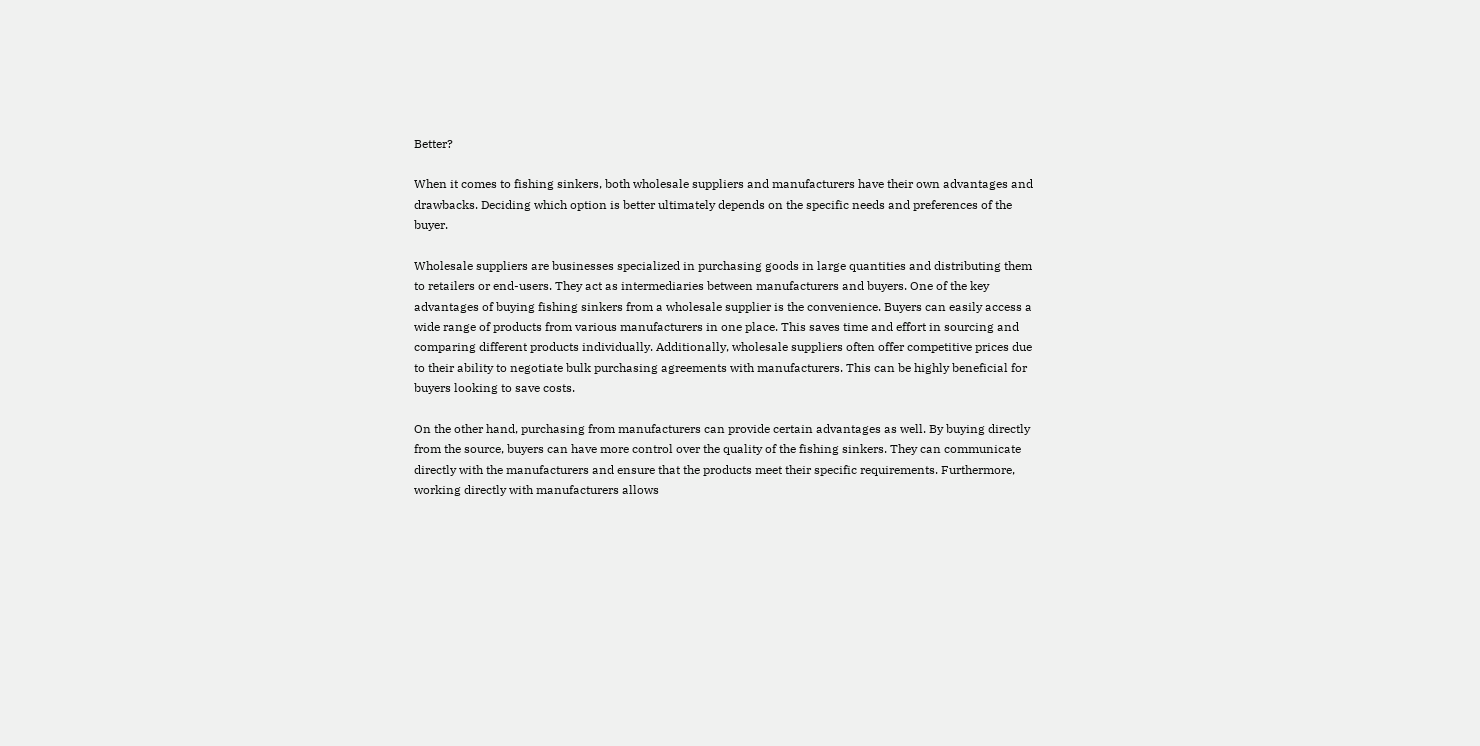Better?

When it comes to fishing sinkers, both wholesale suppliers and manufacturers have their own advantages and drawbacks. Deciding which option is better ultimately depends on the specific needs and preferences of the buyer.

Wholesale suppliers are businesses specialized in purchasing goods in large quantities and distributing them to retailers or end-users. They act as intermediaries between manufacturers and buyers. One of the key advantages of buying fishing sinkers from a wholesale supplier is the convenience. Buyers can easily access a wide range of products from various manufacturers in one place. This saves time and effort in sourcing and comparing different products individually. Additionally, wholesale suppliers often offer competitive prices due to their ability to negotiate bulk purchasing agreements with manufacturers. This can be highly beneficial for buyers looking to save costs.

On the other hand, purchasing from manufacturers can provide certain advantages as well. By buying directly from the source, buyers can have more control over the quality of the fishing sinkers. They can communicate directly with the manufacturers and ensure that the products meet their specific requirements. Furthermore, working directly with manufacturers allows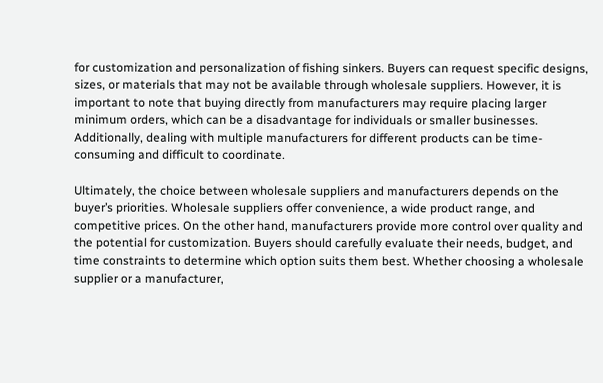for customization and personalization of fishing sinkers. Buyers can request specific designs, sizes, or materials that may not be available through wholesale suppliers. However, it is important to note that buying directly from manufacturers may require placing larger minimum orders, which can be a disadvantage for individuals or smaller businesses. Additionally, dealing with multiple manufacturers for different products can be time-consuming and difficult to coordinate.

Ultimately, the choice between wholesale suppliers and manufacturers depends on the buyer’s priorities. Wholesale suppliers offer convenience, a wide product range, and competitive prices. On the other hand, manufacturers provide more control over quality and the potential for customization. Buyers should carefully evaluate their needs, budget, and time constraints to determine which option suits them best. Whether choosing a wholesale supplier or a manufacturer,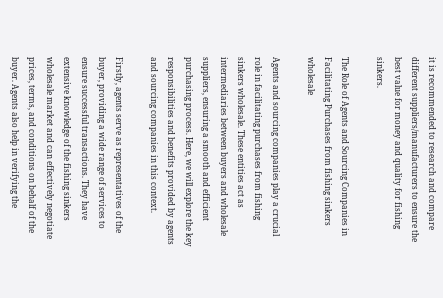it is recommended to research and compare different suppliers/manufacturers to ensure the best value for money and quality for fishing sinkers.

The Role of Agents and Sourcing Companies in Facilitating Purchases from fishing sinkers wholesale

Agents and sourcing companies play a crucial role in facilitating purchases from fishing sinkers wholesale. These entities act as intermediaries between buyers and wholesale suppliers, ensuring a smooth and efficient purchasing process. Here, we will explore the key responsibilities and benefits provided by agents and sourcing companies in this context.

Firstly, agents serve as representatives of the buyer, providing a wide range of services to ensure successful transactions. They have extensive knowledge of the fishing sinkers wholesale market and can effectively negotiate prices, terms, and conditions on behalf of the buyer. Agents also help in verifying the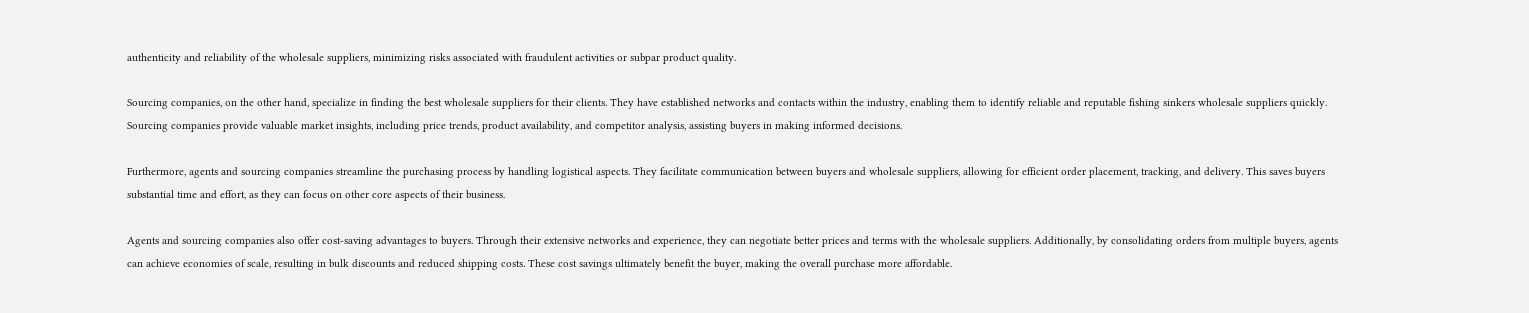authenticity and reliability of the wholesale suppliers, minimizing risks associated with fraudulent activities or subpar product quality.

Sourcing companies, on the other hand, specialize in finding the best wholesale suppliers for their clients. They have established networks and contacts within the industry, enabling them to identify reliable and reputable fishing sinkers wholesale suppliers quickly. Sourcing companies provide valuable market insights, including price trends, product availability, and competitor analysis, assisting buyers in making informed decisions.

Furthermore, agents and sourcing companies streamline the purchasing process by handling logistical aspects. They facilitate communication between buyers and wholesale suppliers, allowing for efficient order placement, tracking, and delivery. This saves buyers substantial time and effort, as they can focus on other core aspects of their business.

Agents and sourcing companies also offer cost-saving advantages to buyers. Through their extensive networks and experience, they can negotiate better prices and terms with the wholesale suppliers. Additionally, by consolidating orders from multiple buyers, agents can achieve economies of scale, resulting in bulk discounts and reduced shipping costs. These cost savings ultimately benefit the buyer, making the overall purchase more affordable.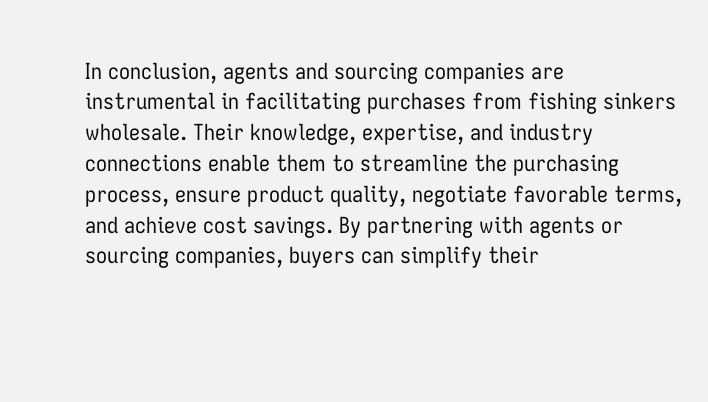In conclusion, agents and sourcing companies are instrumental in facilitating purchases from fishing sinkers wholesale. Their knowledge, expertise, and industry connections enable them to streamline the purchasing process, ensure product quality, negotiate favorable terms, and achieve cost savings. By partnering with agents or sourcing companies, buyers can simplify their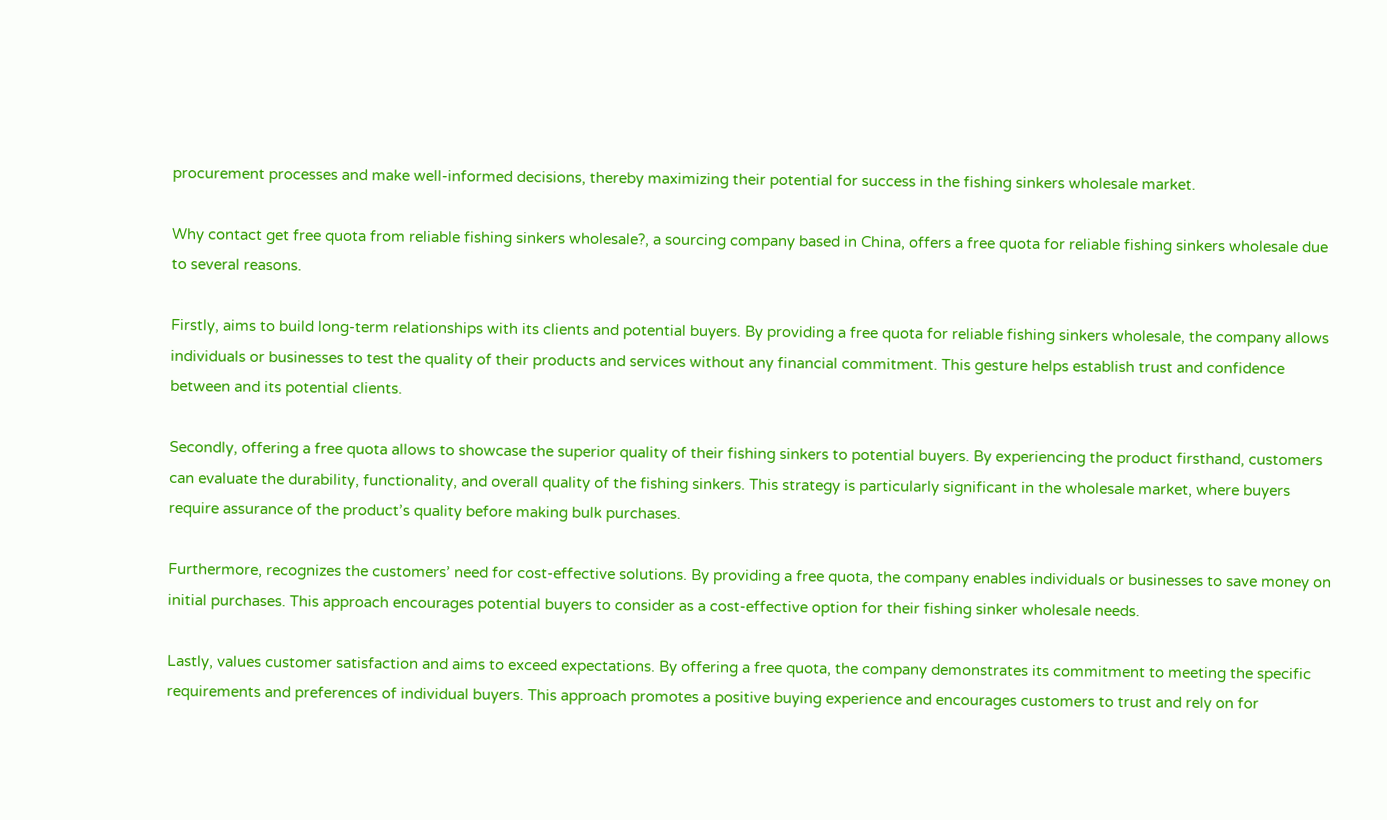procurement processes and make well-informed decisions, thereby maximizing their potential for success in the fishing sinkers wholesale market.

Why contact get free quota from reliable fishing sinkers wholesale?, a sourcing company based in China, offers a free quota for reliable fishing sinkers wholesale due to several reasons.

Firstly, aims to build long-term relationships with its clients and potential buyers. By providing a free quota for reliable fishing sinkers wholesale, the company allows individuals or businesses to test the quality of their products and services without any financial commitment. This gesture helps establish trust and confidence between and its potential clients.

Secondly, offering a free quota allows to showcase the superior quality of their fishing sinkers to potential buyers. By experiencing the product firsthand, customers can evaluate the durability, functionality, and overall quality of the fishing sinkers. This strategy is particularly significant in the wholesale market, where buyers require assurance of the product’s quality before making bulk purchases.

Furthermore, recognizes the customers’ need for cost-effective solutions. By providing a free quota, the company enables individuals or businesses to save money on initial purchases. This approach encourages potential buyers to consider as a cost-effective option for their fishing sinker wholesale needs.

Lastly, values customer satisfaction and aims to exceed expectations. By offering a free quota, the company demonstrates its commitment to meeting the specific requirements and preferences of individual buyers. This approach promotes a positive buying experience and encourages customers to trust and rely on for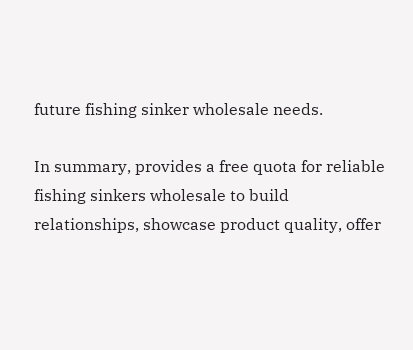future fishing sinker wholesale needs.

In summary, provides a free quota for reliable fishing sinkers wholesale to build relationships, showcase product quality, offer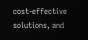cost-effective solutions, and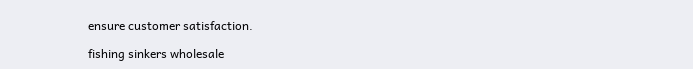ensure customer satisfaction.

fishing sinkers wholesale